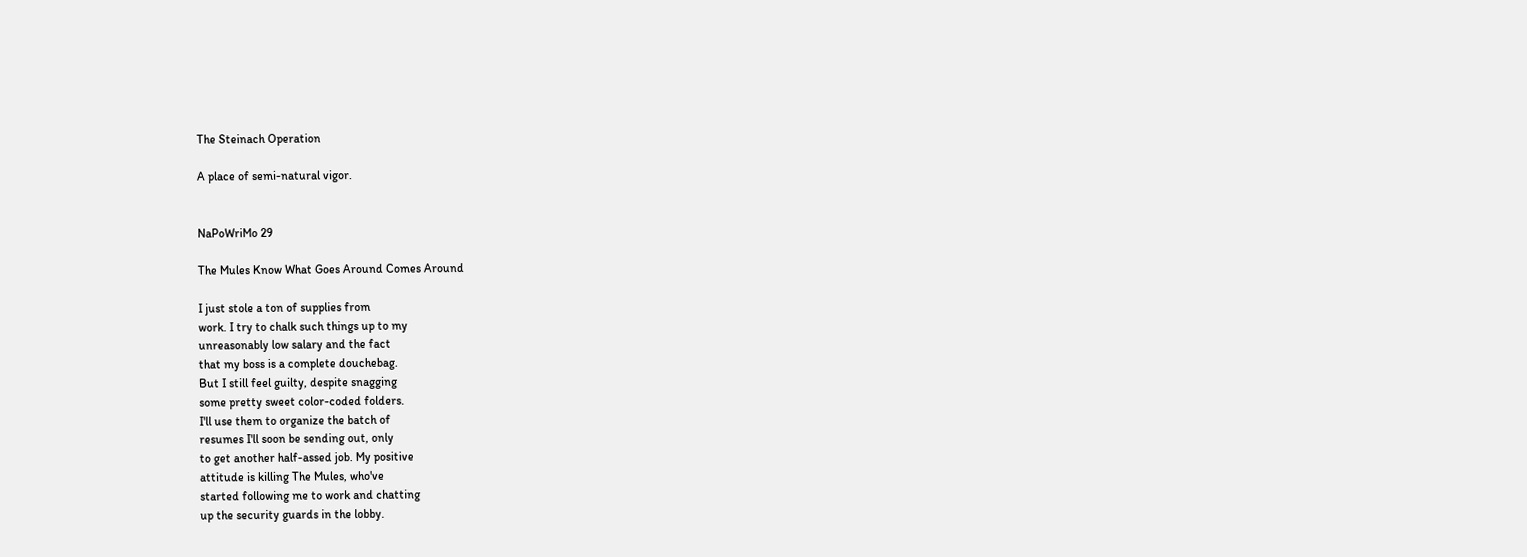The Steinach Operation

A place of semi-natural vigor.


NaPoWriMo 29

The Mules Know What Goes Around Comes Around

I just stole a ton of supplies from
work. I try to chalk such things up to my
unreasonably low salary and the fact
that my boss is a complete douchebag.
But I still feel guilty, despite snagging
some pretty sweet color-coded folders.
I'll use them to organize the batch of
resumes I'll soon be sending out, only
to get another half-assed job. My positive
attitude is killing The Mules, who've
started following me to work and chatting
up the security guards in the lobby.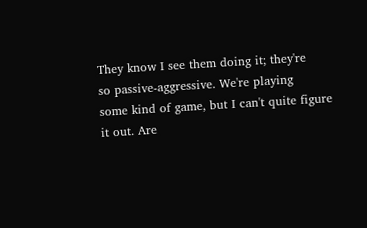They know I see them doing it; they're
so passive-aggressive. We're playing
some kind of game, but I can't quite figure
it out. Are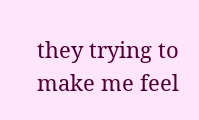they trying to make me feel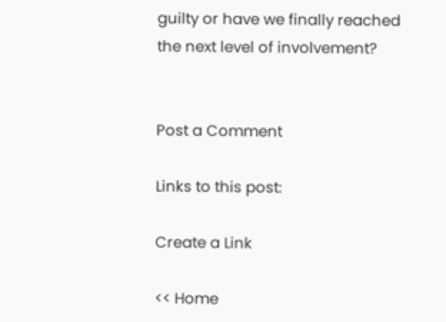guilty or have we finally reached
the next level of involvement?


Post a Comment

Links to this post:

Create a Link

<< Home